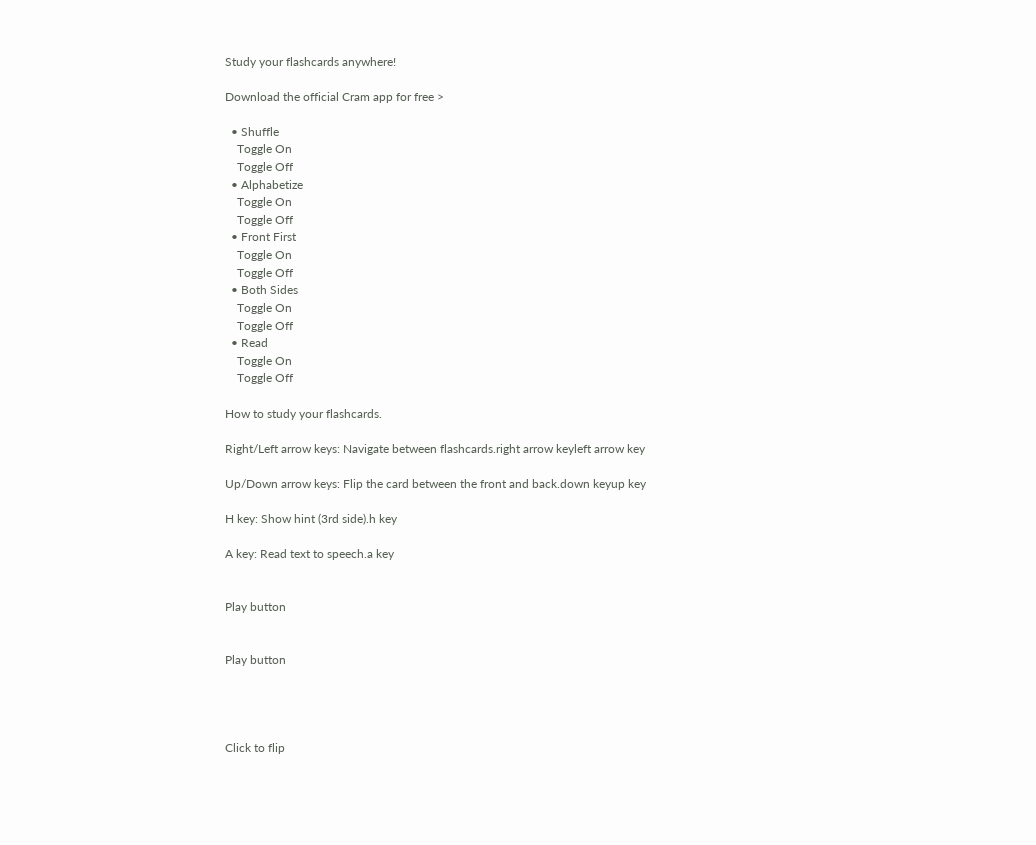Study your flashcards anywhere!

Download the official Cram app for free >

  • Shuffle
    Toggle On
    Toggle Off
  • Alphabetize
    Toggle On
    Toggle Off
  • Front First
    Toggle On
    Toggle Off
  • Both Sides
    Toggle On
    Toggle Off
  • Read
    Toggle On
    Toggle Off

How to study your flashcards.

Right/Left arrow keys: Navigate between flashcards.right arrow keyleft arrow key

Up/Down arrow keys: Flip the card between the front and back.down keyup key

H key: Show hint (3rd side).h key

A key: Read text to speech.a key


Play button


Play button




Click to flip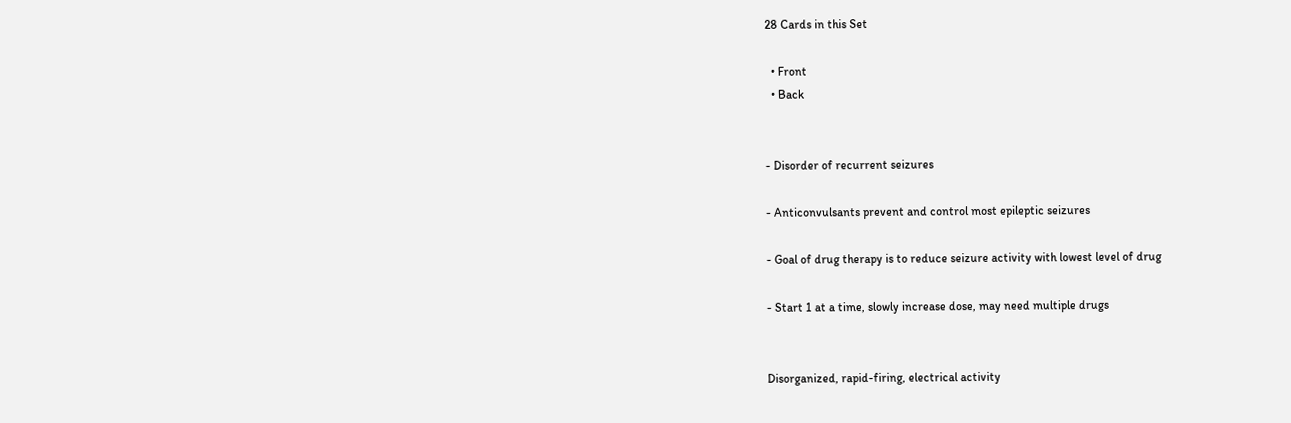28 Cards in this Set

  • Front
  • Back


- Disorder of recurrent seizures

- Anticonvulsants prevent and control most epileptic seizures

- Goal of drug therapy is to reduce seizure activity with lowest level of drug

- Start 1 at a time, slowly increase dose, may need multiple drugs


Disorganized, rapid-firing, electrical activity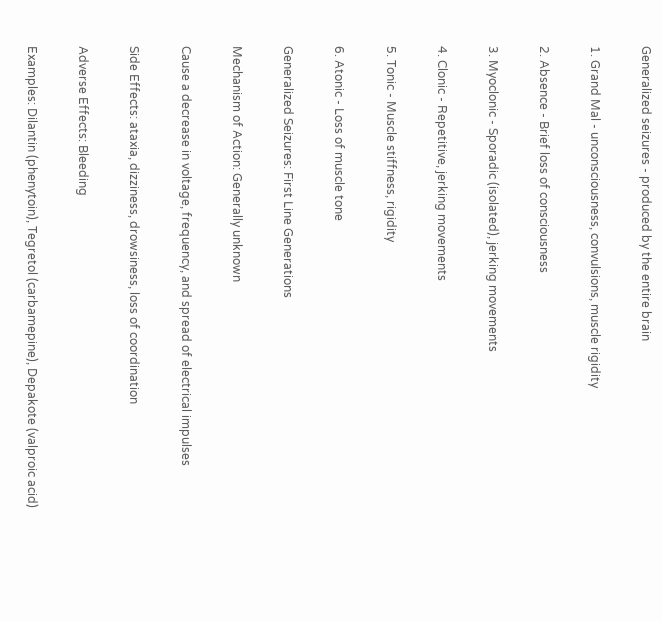Generalized seizures - produced by the entire brain

1. Grand Mal - unconsciousness, convulsions, muscle rigidity

2. Absence - Brief loss of consciousness

3. Myoclonic - Sporadic (isolated), jerking movements

4. Clonic - Repetitive, jerking movements

5. Tonic - Muscle stiffness, rigidity

6. Atonic - Loss of muscle tone

Generalized Seizures: First Line Generations

Mechanism of Action: Generally unknown

Cause a decrease in voltage, frequency, and spread of electrical impulses

Side Effects: ataxia, dizziness, drowsiness, loss of coordination

Adverse Effects: Bleeding

Examples: Dilantin (phenytoin), Tegretol (carbamepine), Depakote (valproic acid)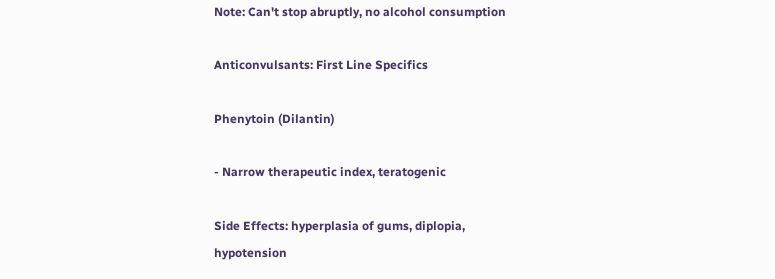Note: Can't stop abruptly, no alcohol consumption

Anticonvulsants: First Line Specifics

Phenytoin (Dilantin)

- Narrow therapeutic index, teratogenic

Side Effects: hyperplasia of gums, diplopia, hypotension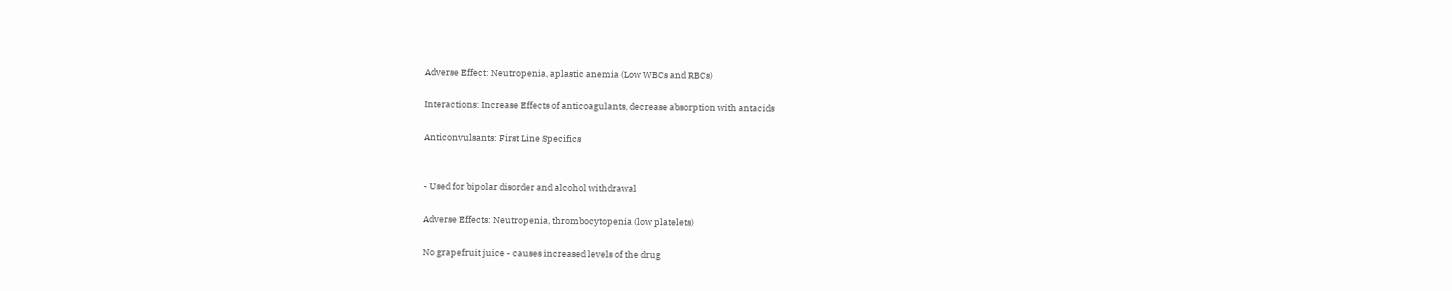Adverse Effect: Neutropenia, aplastic anemia (Low WBCs and RBCs)

Interactions: Increase Effects of anticoagulants, decrease absorption with antacids

Anticonvulsants: First Line Specifics


- Used for bipolar disorder and alcohol withdrawal

Adverse Effects: Neutropenia, thrombocytopenia (low platelets)

No grapefruit juice - causes increased levels of the drug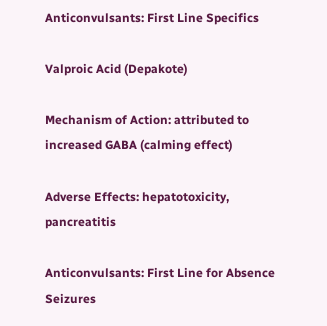Anticonvulsants: First Line Specifics

Valproic Acid (Depakote)

Mechanism of Action: attributed to increased GABA (calming effect)

Adverse Effects: hepatotoxicity, pancreatitis

Anticonvulsants: First Line for Absence Seizures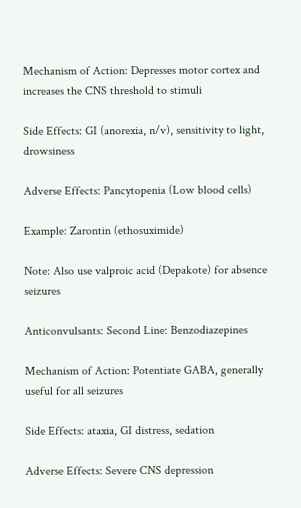Mechanism of Action: Depresses motor cortex and increases the CNS threshold to stimuli

Side Effects: GI (anorexia, n/v), sensitivity to light, drowsiness

Adverse Effects: Pancytopenia (Low blood cells)

Example: Zarontin (ethosuximide)

Note: Also use valproic acid (Depakote) for absence seizures

Anticonvulsants: Second Line: Benzodiazepines

Mechanism of Action: Potentiate GABA, generally useful for all seizures

Side Effects: ataxia, GI distress, sedation

Adverse Effects: Severe CNS depression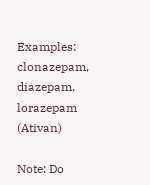Examples: clonazepam, diazepam, lorazepam (Ativan)

Note: Do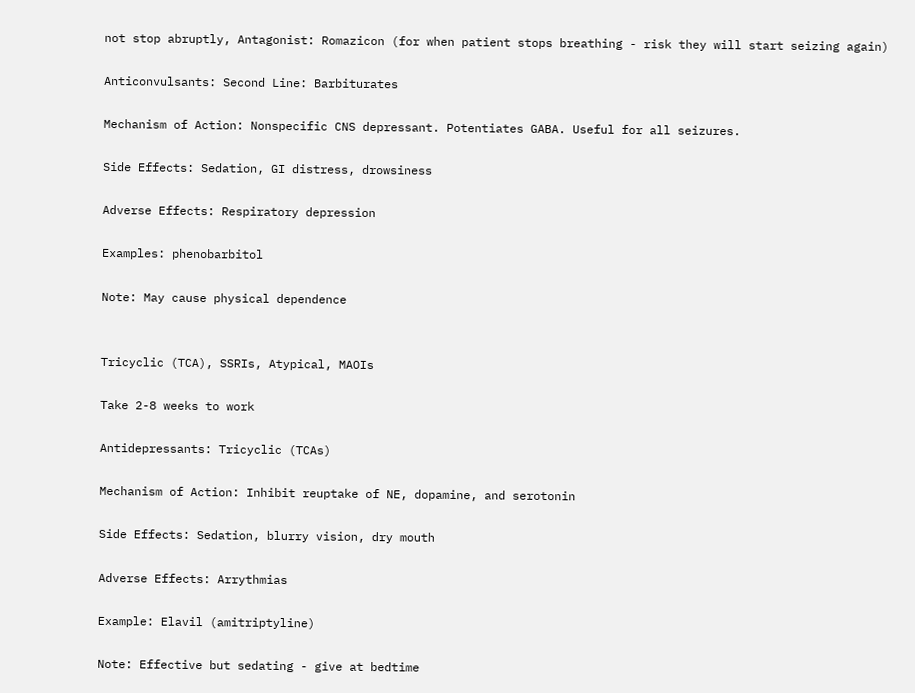not stop abruptly, Antagonist: Romazicon (for when patient stops breathing - risk they will start seizing again)

Anticonvulsants: Second Line: Barbiturates

Mechanism of Action: Nonspecific CNS depressant. Potentiates GABA. Useful for all seizures.

Side Effects: Sedation, GI distress, drowsiness

Adverse Effects: Respiratory depression

Examples: phenobarbitol

Note: May cause physical dependence


Tricyclic (TCA), SSRIs, Atypical, MAOIs

Take 2-8 weeks to work

Antidepressants: Tricyclic (TCAs)

Mechanism of Action: Inhibit reuptake of NE, dopamine, and serotonin

Side Effects: Sedation, blurry vision, dry mouth

Adverse Effects: Arrythmias

Example: Elavil (amitriptyline)

Note: Effective but sedating - give at bedtime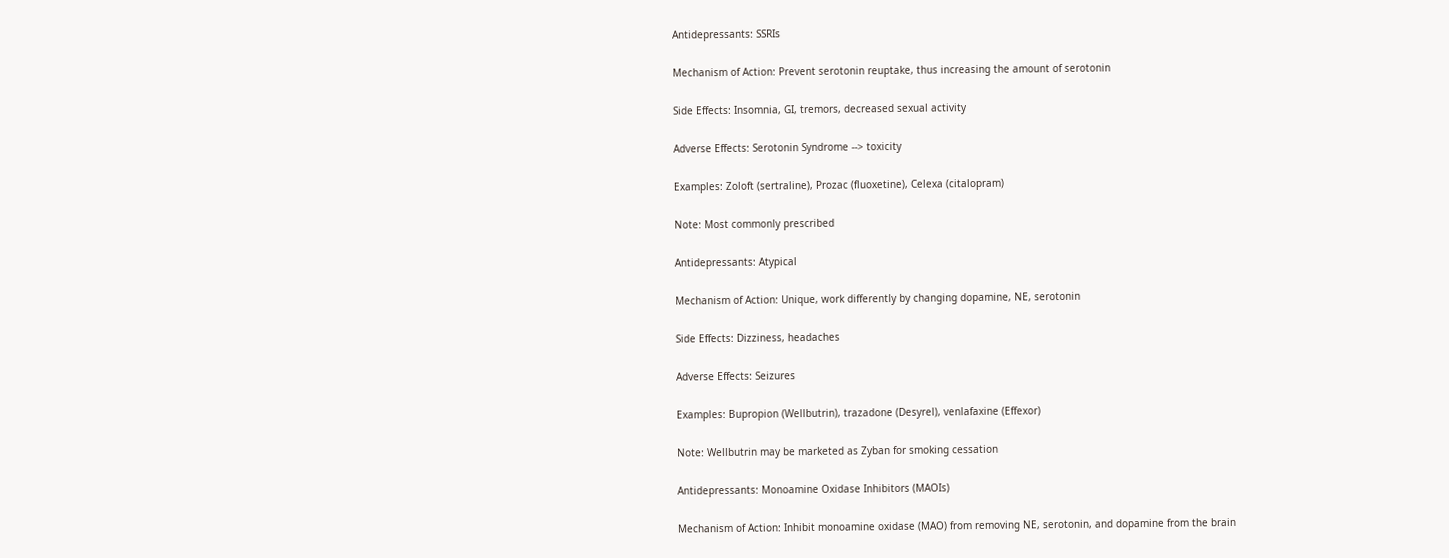Antidepressants: SSRIs

Mechanism of Action: Prevent serotonin reuptake, thus increasing the amount of serotonin

Side Effects: Insomnia, GI, tremors, decreased sexual activity

Adverse Effects: Serotonin Syndrome --> toxicity

Examples: Zoloft (sertraline), Prozac (fluoxetine), Celexa (citalopram)

Note: Most commonly prescribed

Antidepressants: Atypical

Mechanism of Action: Unique, work differently by changing dopamine, NE, serotonin

Side Effects: Dizziness, headaches

Adverse Effects: Seizures

Examples: Bupropion (Wellbutrin), trazadone (Desyrel), venlafaxine (Effexor)

Note: Wellbutrin may be marketed as Zyban for smoking cessation

Antidepressants: Monoamine Oxidase Inhibitors (MAOIs)

Mechanism of Action: Inhibit monoamine oxidase (MAO) from removing NE, serotonin, and dopamine from the brain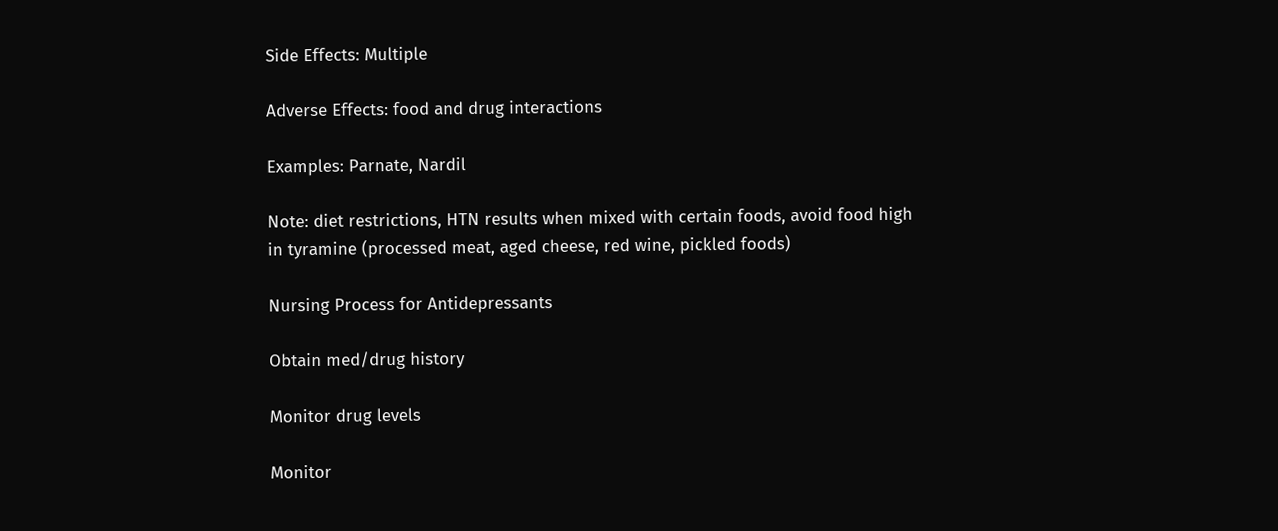Side Effects: Multiple

Adverse Effects: food and drug interactions

Examples: Parnate, Nardil

Note: diet restrictions, HTN results when mixed with certain foods, avoid food high in tyramine (processed meat, aged cheese, red wine, pickled foods)

Nursing Process for Antidepressants

Obtain med/drug history

Monitor drug levels

Monitor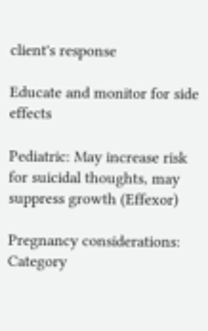client's response

Educate and monitor for side effects

Pediatric: May increase risk for suicidal thoughts, may suppress growth (Effexor)

Pregnancy considerations: Category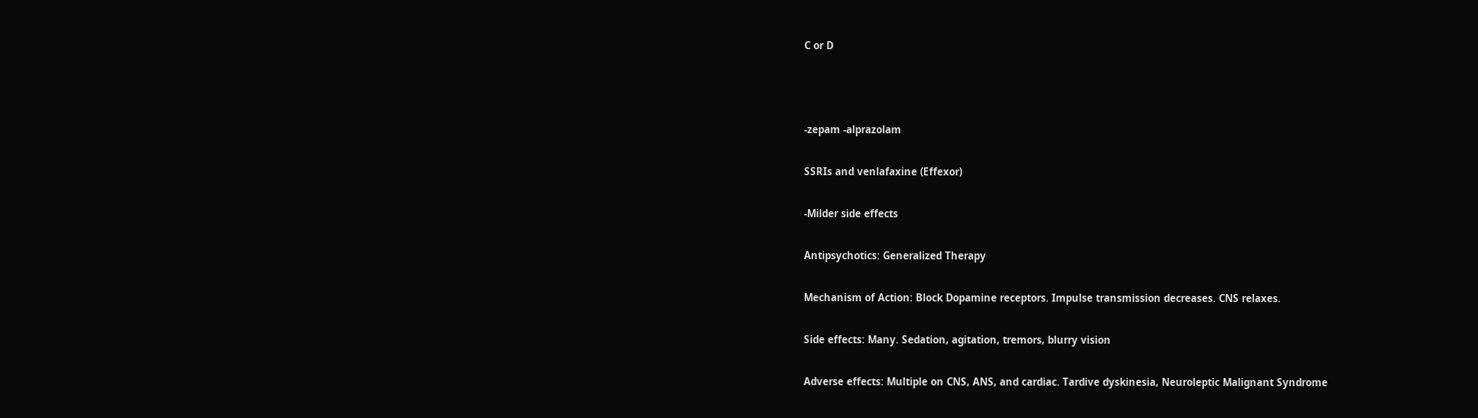C or D



-zepam -alprazolam

SSRIs and venlafaxine (Effexor)

-Milder side effects

Antipsychotics: Generalized Therapy

Mechanism of Action: Block Dopamine receptors. Impulse transmission decreases. CNS relaxes.

Side effects: Many. Sedation, agitation, tremors, blurry vision

Adverse effects: Multiple on CNS, ANS, and cardiac. Tardive dyskinesia, Neuroleptic Malignant Syndrome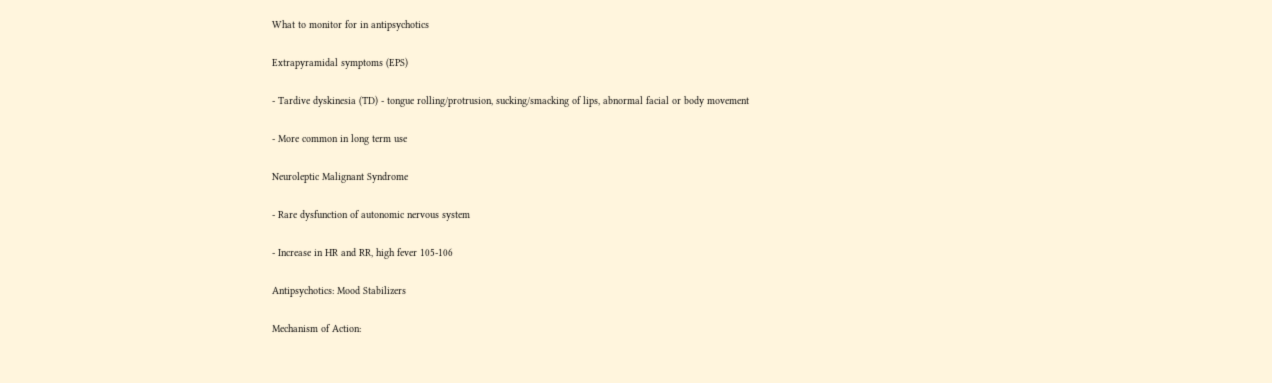What to monitor for in antipsychotics

Extrapyramidal symptoms (EPS)

- Tardive dyskinesia (TD) - tongue rolling/protrusion, sucking/smacking of lips, abnormal facial or body movement

- More common in long term use

Neuroleptic Malignant Syndrome

- Rare dysfunction of autonomic nervous system

- Increase in HR and RR, high fever 105-106

Antipsychotics: Mood Stabilizers

Mechanism of Action: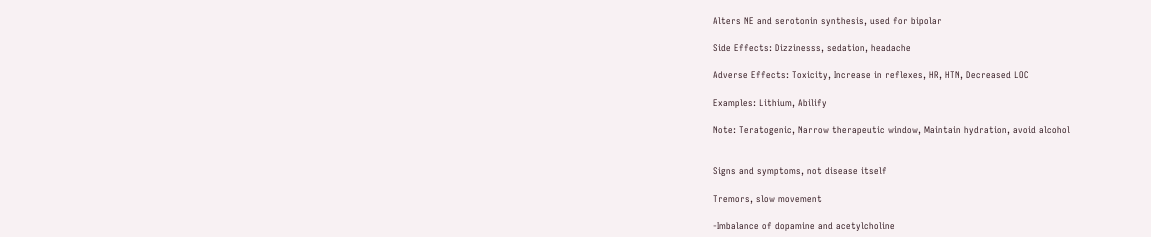Alters NE and serotonin synthesis, used for bipolar

Side Effects: Dizzinesss, sedation, headache

Adverse Effects: Toxicity, Increase in reflexes, HR, HTN, Decreased LOC

Examples: Lithium, Abilify

Note: Teratogenic, Narrow therapeutic window, Maintain hydration, avoid alcohol


Signs and symptoms, not disease itself

Tremors, slow movement

-Imbalance of dopamine and acetylcholine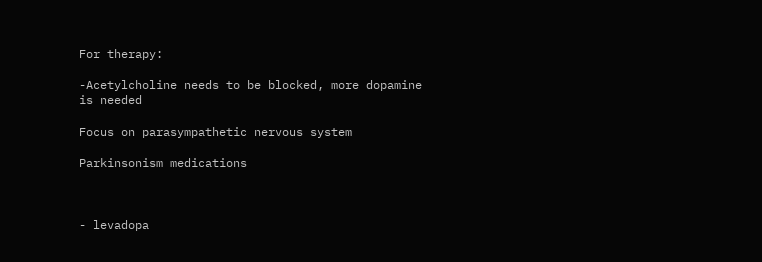For therapy:

-Acetylcholine needs to be blocked, more dopamine is needed

Focus on parasympathetic nervous system

Parkinsonism medications



- levadopa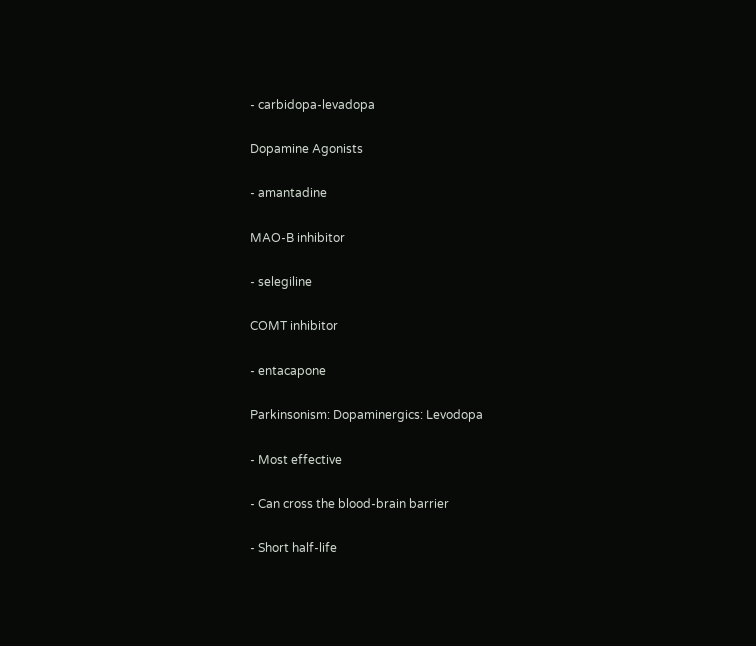- carbidopa-levadopa

Dopamine Agonists

- amantadine

MAO-B inhibitor

- selegiline

COMT inhibitor

- entacapone

Parkinsonism: Dopaminergics: Levodopa

- Most effective

- Can cross the blood-brain barrier

- Short half-life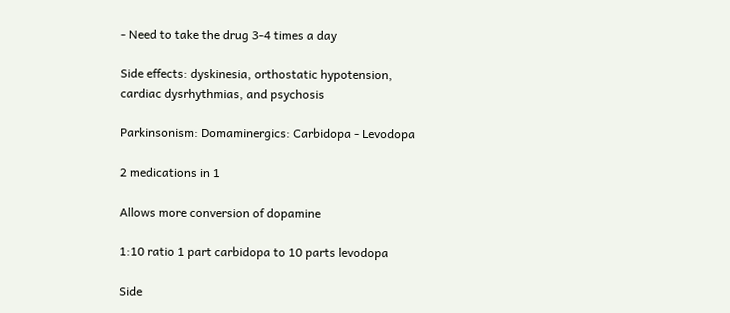- Need to take the drug 3-4 times a day

Side effects: dyskinesia, orthostatic hypotension, cardiac dysrhythmias, and psychosis

Parkinsonism: Domaminergics: Carbidopa - Levodopa

2 medications in 1

Allows more conversion of dopamine

1:10 ratio 1 part carbidopa to 10 parts levodopa

Side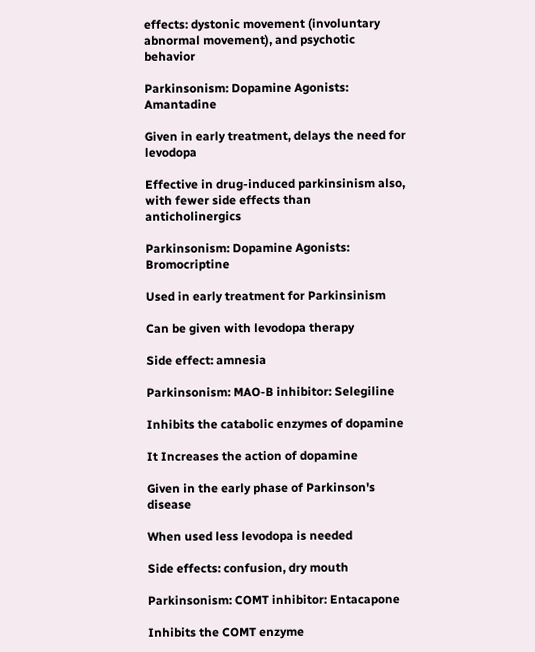effects: dystonic movement (involuntary abnormal movement), and psychotic behavior

Parkinsonism: Dopamine Agonists: Amantadine

Given in early treatment, delays the need for levodopa

Effective in drug-induced parkinsinism also, with fewer side effects than anticholinergics

Parkinsonism: Dopamine Agonists: Bromocriptine

Used in early treatment for Parkinsinism

Can be given with levodopa therapy

Side effect: amnesia

Parkinsonism: MAO-B inhibitor: Selegiline

Inhibits the catabolic enzymes of dopamine

It Increases the action of dopamine

Given in the early phase of Parkinson's disease

When used less levodopa is needed

Side effects: confusion, dry mouth

Parkinsonism: COMT inhibitor: Entacapone

Inhibits the COMT enzyme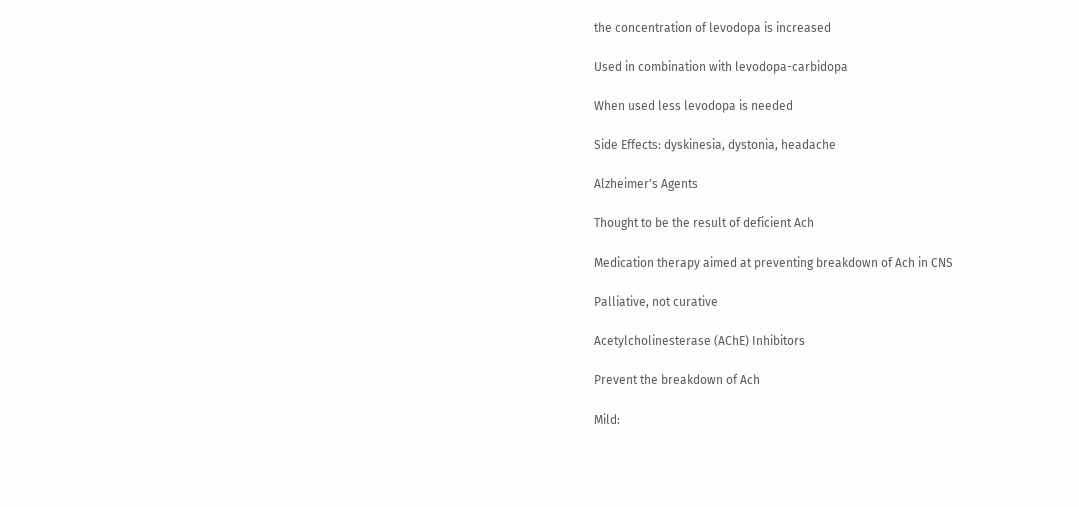the concentration of levodopa is increased

Used in combination with levodopa-carbidopa

When used less levodopa is needed

Side Effects: dyskinesia, dystonia, headache

Alzheimer's Agents

Thought to be the result of deficient Ach

Medication therapy aimed at preventing breakdown of Ach in CNS

Palliative, not curative

Acetylcholinesterase (AChE) Inhibitors

Prevent the breakdown of Ach

Mild: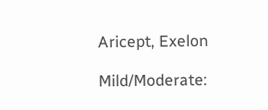Aricept, Exelon

Mild/Moderate: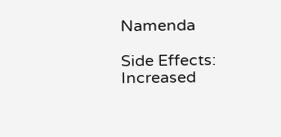Namenda

Side Effects: Increased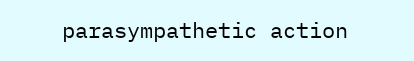parasympathetic action